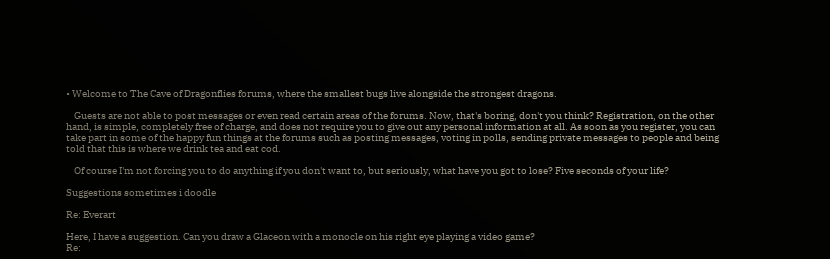• Welcome to The Cave of Dragonflies forums, where the smallest bugs live alongside the strongest dragons.

    Guests are not able to post messages or even read certain areas of the forums. Now, that's boring, don't you think? Registration, on the other hand, is simple, completely free of charge, and does not require you to give out any personal information at all. As soon as you register, you can take part in some of the happy fun things at the forums such as posting messages, voting in polls, sending private messages to people and being told that this is where we drink tea and eat cod.

    Of course I'm not forcing you to do anything if you don't want to, but seriously, what have you got to lose? Five seconds of your life?

Suggestions sometimes i doodle

Re: Everart

Here, I have a suggestion. Can you draw a Glaceon with a monocle on his right eye playing a video game?
Re: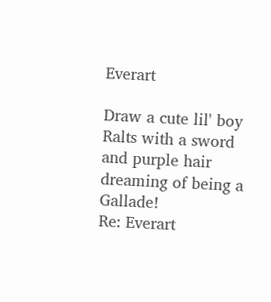Everart

Draw a cute lil' boy Ralts with a sword and purple hair dreaming of being a Gallade!
Re: Everart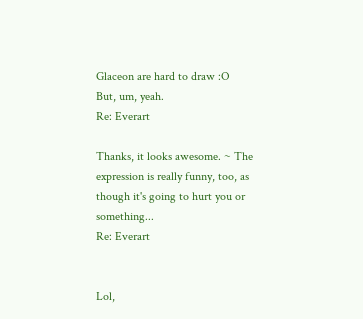Glaceon are hard to draw :O
But, um, yeah.
Re: Everart

Thanks, it looks awesome. ~ The expression is really funny, too, as though it's going to hurt you or something...
Re: Everart


Lol,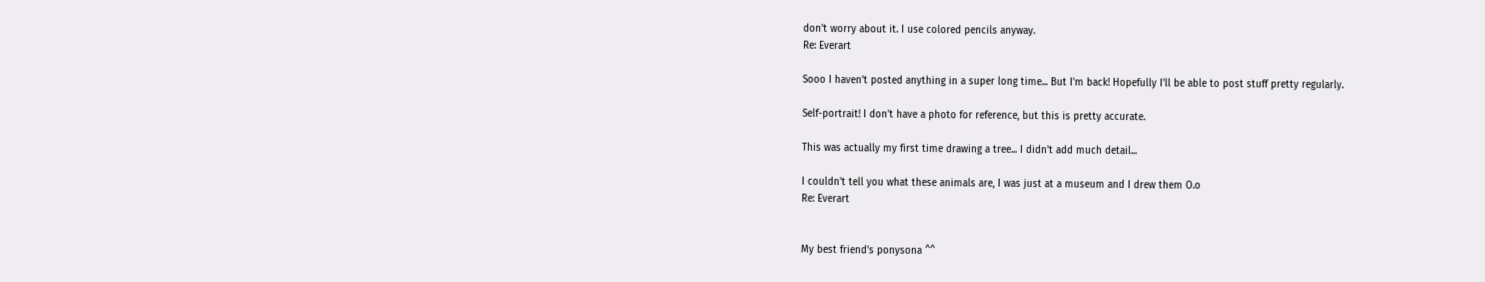don't worry about it. I use colored pencils anyway.
Re: Everart

Sooo I haven't posted anything in a super long time... But I'm back! Hopefully I'll be able to post stuff pretty regularly.

Self-portrait! I don't have a photo for reference, but this is pretty accurate.

This was actually my first time drawing a tree... I didn't add much detail...

I couldn't tell you what these animals are, I was just at a museum and I drew them O.o
Re: Everart


My best friend's ponysona ^^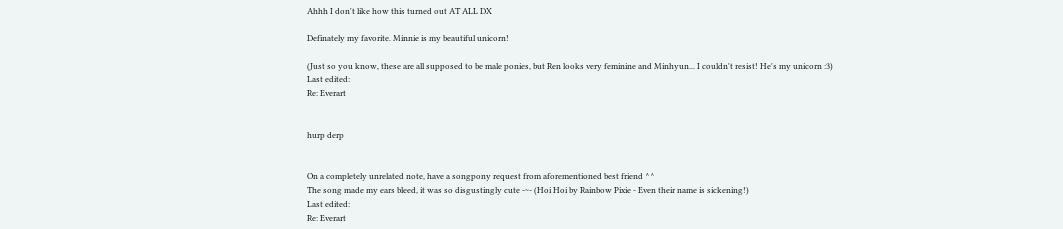Ahhh I don't like how this turned out AT ALL DX

Definately my favorite. Minnie is my beautiful unicorn!

(Just so you know, these are all supposed to be male ponies, but Ren looks very feminine and Minhyun... I couldn't resist! He's my unicorn :3)
Last edited:
Re: Everart


hurp derp


On a completely unrelated note, have a songpony request from aforementioned best friend ^^
The song made my ears bleed, it was so disgustingly cute -~- (Hoi Hoi by Rainbow Pixie - Even their name is sickening!)
Last edited:
Re: Everart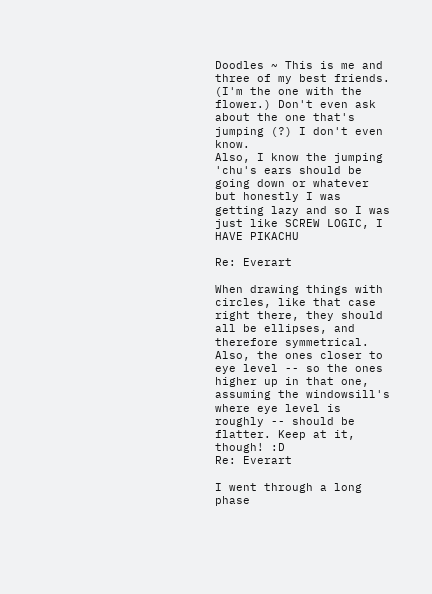Doodles ~ This is me and three of my best friends. (I'm the one with the flower.) Don't even ask about the one that's jumping (?) I don't even know.
Also, I know the jumping 'chu's ears should be going down or whatever but honestly I was getting lazy and so I was just like SCREW LOGIC, I HAVE PIKACHU

Re: Everart

When drawing things with circles, like that case right there, they should all be ellipses, and therefore symmetrical. Also, the ones closer to eye level -- so the ones higher up in that one, assuming the windowsill's where eye level is roughly -- should be flatter. Keep at it, though! :D
Re: Everart

I went through a long phase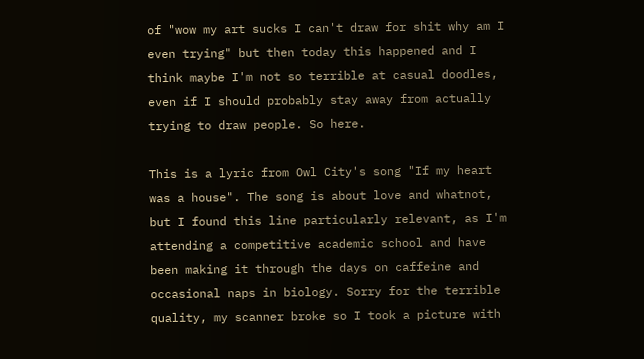of "wow my art sucks I can't draw for shit why am I even trying" but then today this happened and I think maybe I'm not so terrible at casual doodles, even if I should probably stay away from actually trying to draw people. So here.

This is a lyric from Owl City's song "If my heart was a house". The song is about love and whatnot, but I found this line particularly relevant, as I'm attending a competitive academic school and have been making it through the days on caffeine and occasional naps in biology. Sorry for the terrible quality, my scanner broke so I took a picture with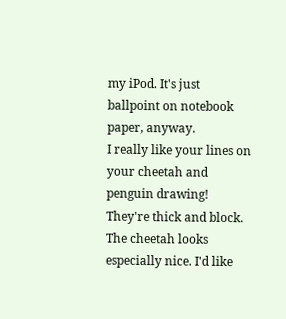my iPod. It's just ballpoint on notebook paper, anyway.
I really like your lines on your cheetah and penguin drawing! They're thick and block. The cheetah looks especially nice. I'd like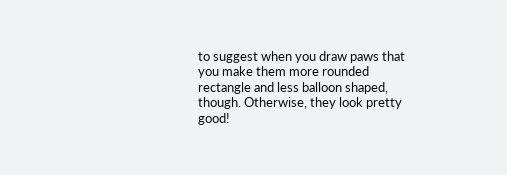to suggest when you draw paws that you make them more rounded rectangle and less balloon shaped, though. Otherwise, they look pretty good!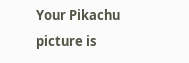Your Pikachu picture is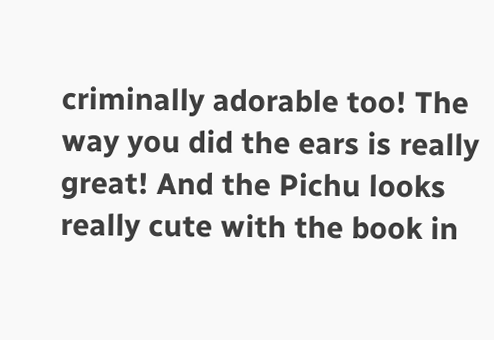criminally adorable too! The way you did the ears is really great! And the Pichu looks really cute with the book in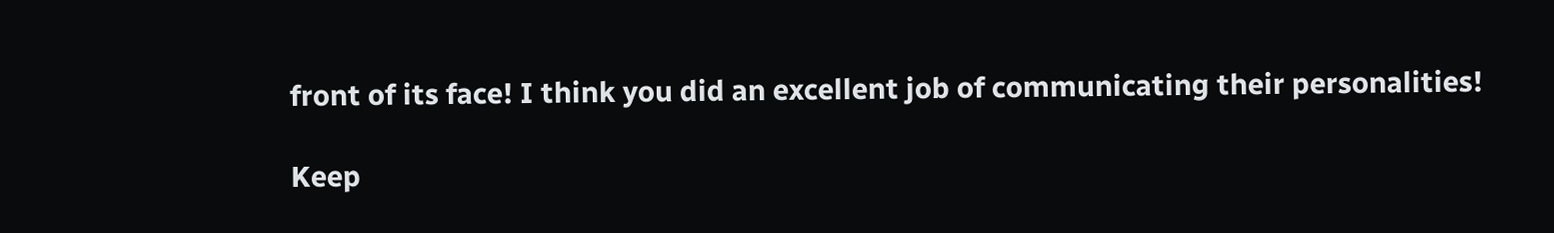front of its face! I think you did an excellent job of communicating their personalities!

Keep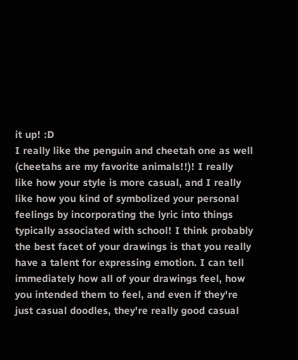it up! :D
I really like the penguin and cheetah one as well (cheetahs are my favorite animals!!)! I really like how your style is more casual, and I really like how you kind of symbolized your personal feelings by incorporating the lyric into things typically associated with school! I think probably the best facet of your drawings is that you really have a talent for expressing emotion. I can tell immediately how all of your drawings feel, how you intended them to feel, and even if they're just casual doodles, they're really good casual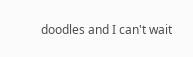doodles and I can't wait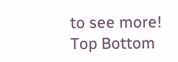to see more!
Top Bottom